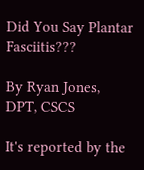Did You Say Plantar Fasciitis???

By Ryan Jones, DPT, CSCS

It's reported by the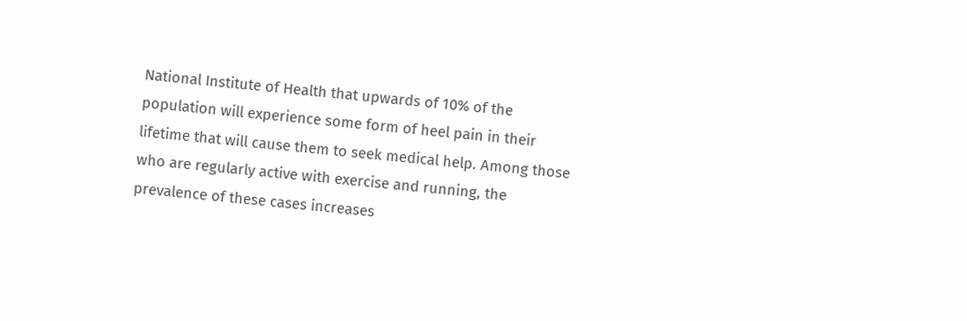National Institute of Health that upwards of 10% of the population will experience some form of heel pain in their lifetime that will cause them to seek medical help. Among those who are regularly active with exercise and running, the prevalence of these cases increases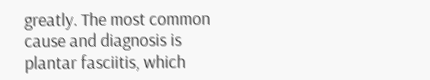greatly. The most common cause and diagnosis is plantar fasciitis, which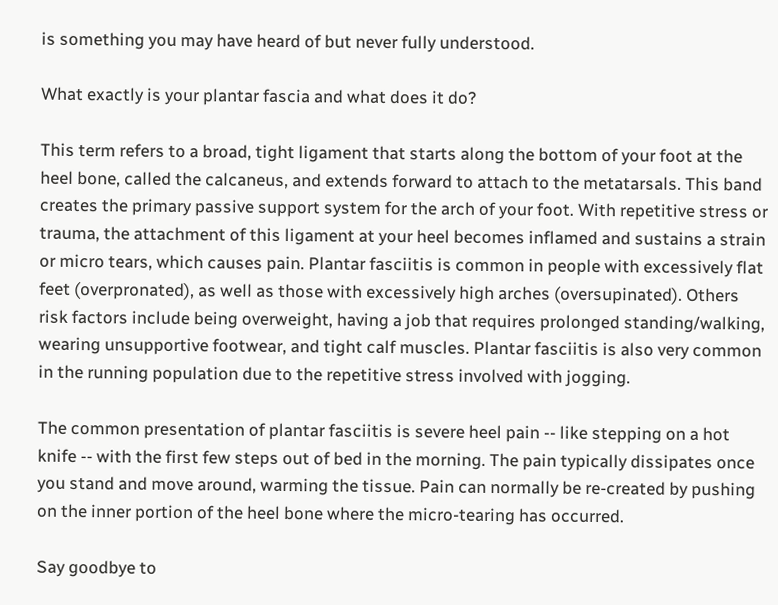is something you may have heard of but never fully understood.

What exactly is your plantar fascia and what does it do?

This term refers to a broad, tight ligament that starts along the bottom of your foot at the heel bone, called the calcaneus, and extends forward to attach to the metatarsals. This band creates the primary passive support system for the arch of your foot. With repetitive stress or trauma, the attachment of this ligament at your heel becomes inflamed and sustains a strain or micro tears, which causes pain. Plantar fasciitis is common in people with excessively flat feet (overpronated), as well as those with excessively high arches (oversupinated). Others risk factors include being overweight, having a job that requires prolonged standing/walking, wearing unsupportive footwear, and tight calf muscles. Plantar fasciitis is also very common in the running population due to the repetitive stress involved with jogging.

The common presentation of plantar fasciitis is severe heel pain -- like stepping on a hot knife -- with the first few steps out of bed in the morning. The pain typically dissipates once you stand and move around, warming the tissue. Pain can normally be re-created by pushing on the inner portion of the heel bone where the micro-tearing has occurred.

Say goodbye to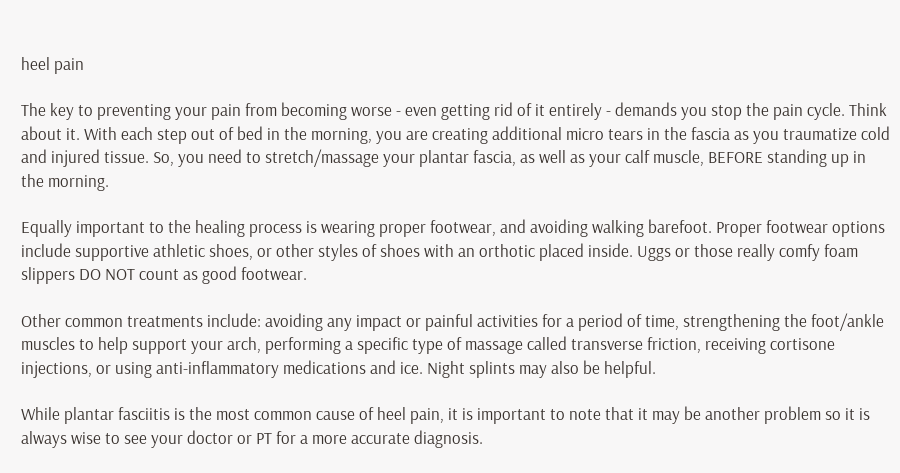heel pain

The key to preventing your pain from becoming worse - even getting rid of it entirely - demands you stop the pain cycle. Think about it. With each step out of bed in the morning, you are creating additional micro tears in the fascia as you traumatize cold and injured tissue. So, you need to stretch/massage your plantar fascia, as well as your calf muscle, BEFORE standing up in the morning.

Equally important to the healing process is wearing proper footwear, and avoiding walking barefoot. Proper footwear options include supportive athletic shoes, or other styles of shoes with an orthotic placed inside. Uggs or those really comfy foam slippers DO NOT count as good footwear.

Other common treatments include: avoiding any impact or painful activities for a period of time, strengthening the foot/ankle muscles to help support your arch, performing a specific type of massage called transverse friction, receiving cortisone injections, or using anti-inflammatory medications and ice. Night splints may also be helpful.

While plantar fasciitis is the most common cause of heel pain, it is important to note that it may be another problem so it is always wise to see your doctor or PT for a more accurate diagnosis.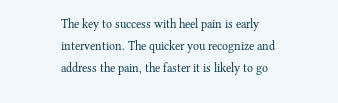The key to success with heel pain is early intervention. The quicker you recognize and address the pain, the faster it is likely to go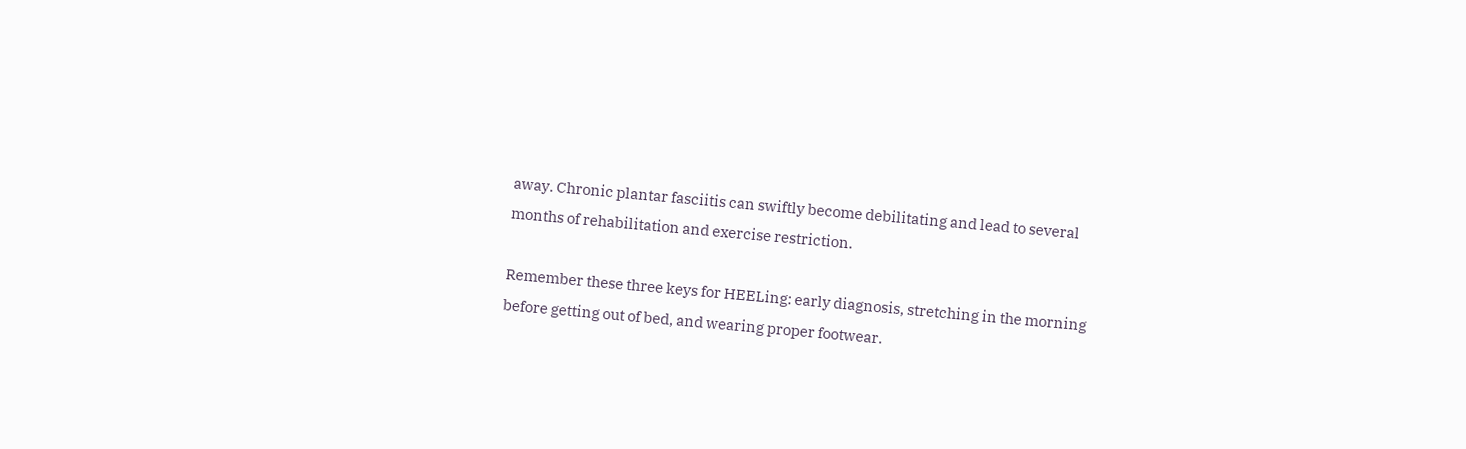away. Chronic plantar fasciitis can swiftly become debilitating and lead to several months of rehabilitation and exercise restriction.

Remember these three keys for HEELing: early diagnosis, stretching in the morning before getting out of bed, and wearing proper footwear.